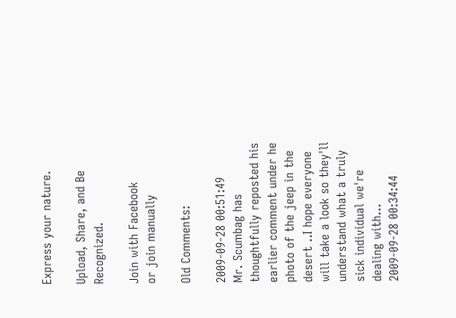Express your nature.

Upload, Share, and Be Recognized.

Join with Facebook
or join manually

Old Comments:

2009-09-28 00:51:49
Mr. Scumbag has thoughtfully reposted his earlier comment under he photo of the jeep in the desert ..I hope everyone will take a look so they'll understand what a truly sick individual we're dealing with...
2009-09-28 00:34:44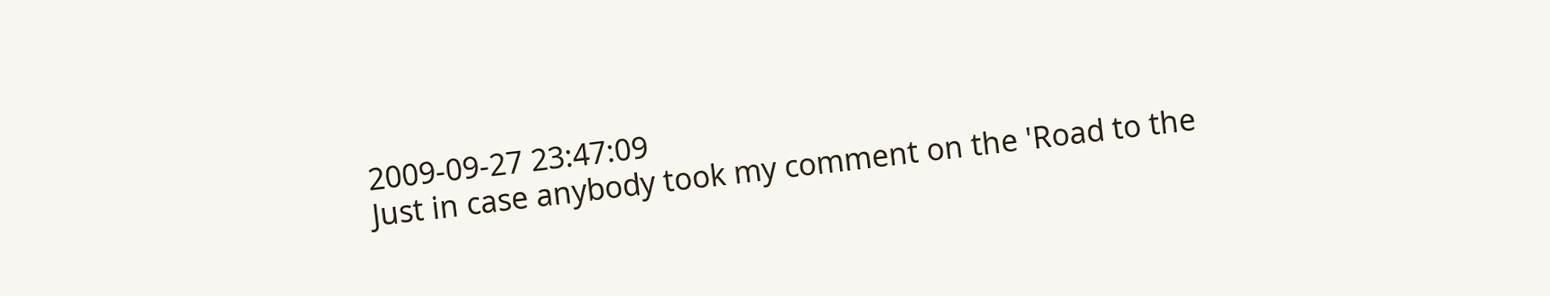2009-09-27 23:47:09
Just in case anybody took my comment on the 'Road to the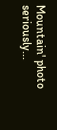Mountain' photo seriously...